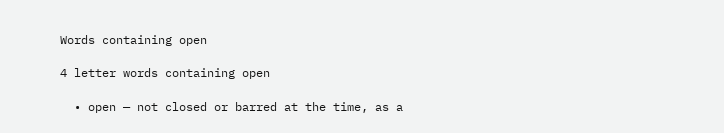Words containing open

4 letter words containing open

  • open — not closed or barred at the time, as a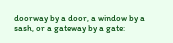doorway by a door, a window by a sash, or a gateway by a gate: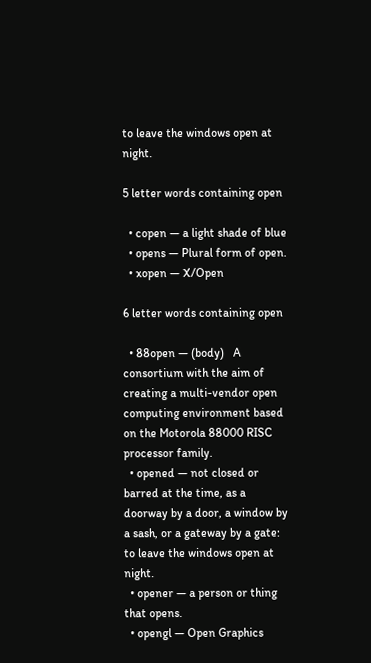to leave the windows open at night.

5 letter words containing open

  • copen — a light shade of blue
  • opens — Plural form of open.
  • xopen — X/Open

6 letter words containing open

  • 88open — (body)   A consortium with the aim of creating a multi-vendor open computing environment based on the Motorola 88000 RISC processor family.
  • opened — not closed or barred at the time, as a doorway by a door, a window by a sash, or a gateway by a gate: to leave the windows open at night.
  • opener — a person or thing that opens.
  • opengl — Open Graphics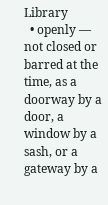Library
  • openly — not closed or barred at the time, as a doorway by a door, a window by a sash, or a gateway by a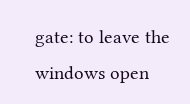gate: to leave the windows open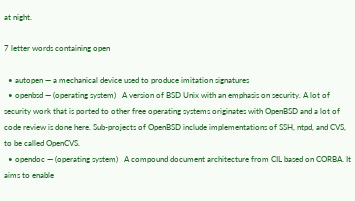at night.

7 letter words containing open

  • autopen — a mechanical device used to produce imitation signatures
  • openbsd — (operating system)   A version of BSD Unix with an emphasis on security. A lot of security work that is ported to other free operating systems originates with OpenBSD and a lot of code review is done here. Sub-projects of OpenBSD include implementations of SSH, ntpd, and CVS, to be called OpenCVS.
  • opendoc — (operating system)   A compound document architecture from CIL based on CORBA. It aims to enable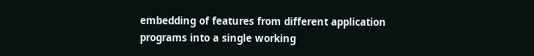embedding of features from different application programs into a single working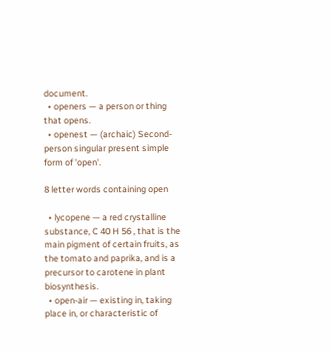document.
  • openers — a person or thing that opens.
  • openest — (archaic) Second-person singular present simple form of 'open'.

8 letter words containing open

  • lycopene — a red crystalline substance, C 40 H 56 , that is the main pigment of certain fruits, as the tomato and paprika, and is a precursor to carotene in plant biosynthesis.
  • open-air — existing in, taking place in, or characteristic of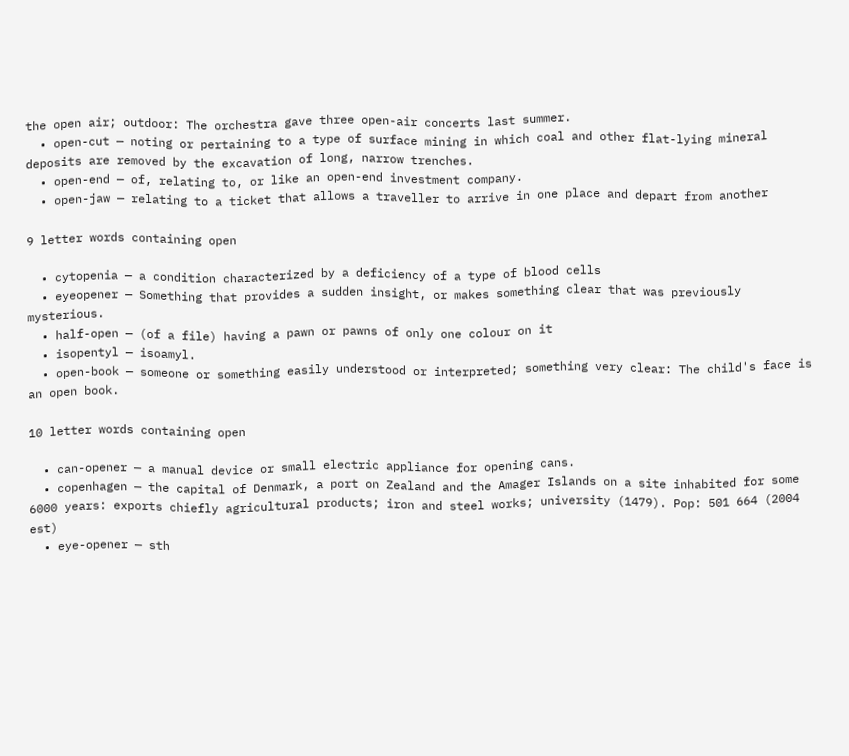the open air; outdoor: The orchestra gave three open-air concerts last summer.
  • open-cut — noting or pertaining to a type of surface mining in which coal and other flat-lying mineral deposits are removed by the excavation of long, narrow trenches.
  • open-end — of, relating to, or like an open-end investment company.
  • open-jaw — relating to a ticket that allows a traveller to arrive in one place and depart from another

9 letter words containing open

  • cytopenia — a condition characterized by a deficiency of a type of blood cells
  • eyeopener — Something that provides a sudden insight, or makes something clear that was previously mysterious.
  • half-open — (of a file) having a pawn or pawns of only one colour on it
  • isopentyl — isoamyl.
  • open-book — someone or something easily understood or interpreted; something very clear: The child's face is an open book.

10 letter words containing open

  • can-opener — a manual device or small electric appliance for opening cans.
  • copenhagen — the capital of Denmark, a port on Zealand and the Amager Islands on a site inhabited for some 6000 years: exports chiefly agricultural products; iron and steel works; university (1479). Pop: 501 664 (2004 est)
  • eye-opener — sth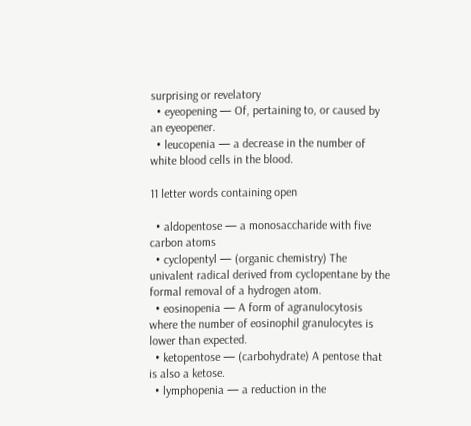surprising or revelatory
  • eyeopening — Of, pertaining to, or caused by an eyeopener.
  • leucopenia — a decrease in the number of white blood cells in the blood.

11 letter words containing open

  • aldopentose — a monosaccharide with five carbon atoms
  • cyclopentyl — (organic chemistry) The univalent radical derived from cyclopentane by the formal removal of a hydrogen atom.
  • eosinopenia — A form of agranulocytosis where the number of eosinophil granulocytes is lower than expected.
  • ketopentose — (carbohydrate) A pentose that is also a ketose.
  • lymphopenia — a reduction in the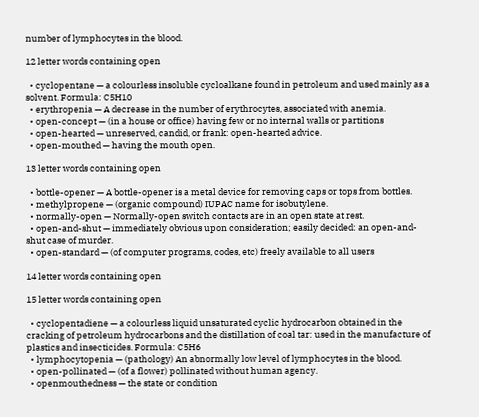number of lymphocytes in the blood.

12 letter words containing open

  • cyclopentane — a colourless insoluble cycloalkane found in petroleum and used mainly as a solvent. Formula: C5H10
  • erythropenia — A decrease in the number of erythrocytes, associated with anemia.
  • open-concept — (in a house or office) having few or no internal walls or partitions
  • open-hearted — unreserved, candid, or frank: open-hearted advice.
  • open-mouthed — having the mouth open.

13 letter words containing open

  • bottle-opener — A bottle-opener is a metal device for removing caps or tops from bottles.
  • methylpropene — (organic compound) IUPAC name for isobutylene.
  • normally-open — Normally-open switch contacts are in an open state at rest.
  • open-and-shut — immediately obvious upon consideration; easily decided: an open-and-shut case of murder.
  • open-standard — (of computer programs, codes, etc) freely available to all users

14 letter words containing open

15 letter words containing open

  • cyclopentadiene — a colourless liquid unsaturated cyclic hydrocarbon obtained in the cracking of petroleum hydrocarbons and the distillation of coal tar: used in the manufacture of plastics and insecticides. Formula: C5H6
  • lymphocytopenia — (pathology) An abnormally low level of lymphocytes in the blood.
  • open-pollinated — (of a flower) pollinated without human agency.
  • openmouthedness — the state or condition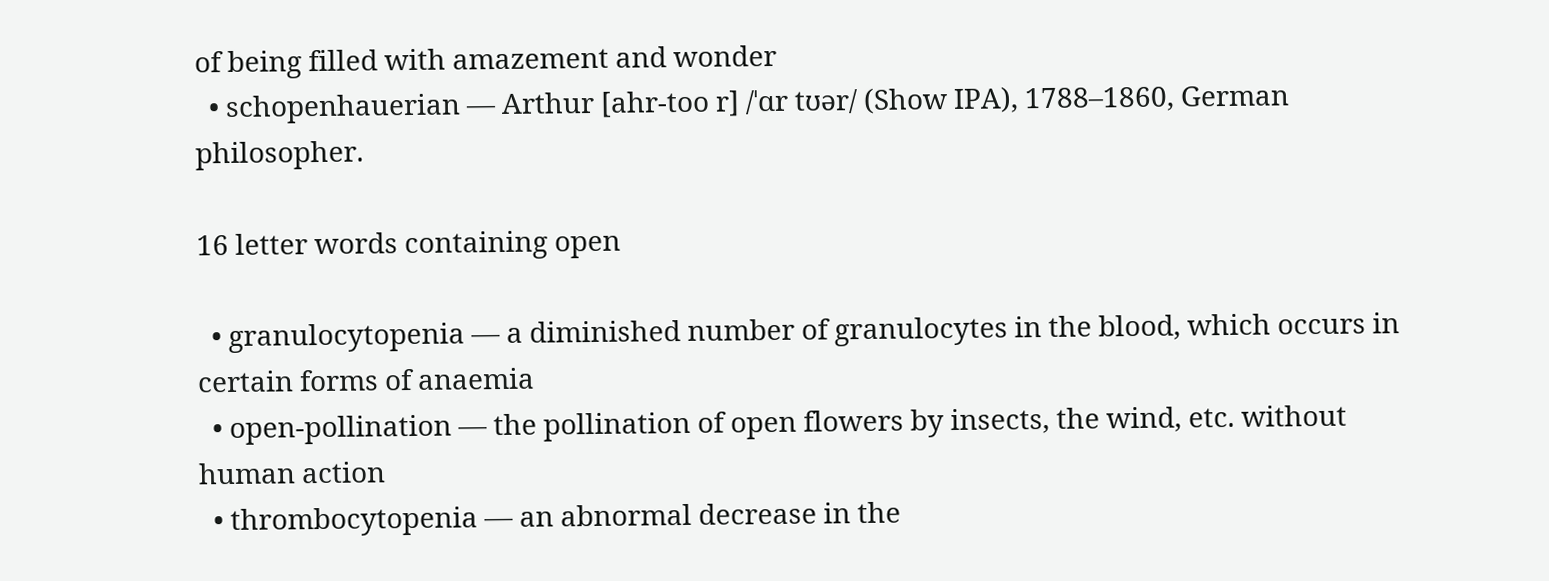of being filled with amazement and wonder
  • schopenhauerian — Arthur [ahr-too r] /ˈɑr tʊər/ (Show IPA), 1788–1860, German philosopher.

16 letter words containing open

  • granulocytopenia — a diminished number of granulocytes in the blood, which occurs in certain forms of anaemia
  • open-pollination — the pollination of open flowers by insects, the wind, etc. without human action
  • thrombocytopenia — an abnormal decrease in the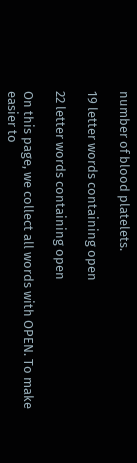number of blood platelets.

19 letter words containing open

22 letter words containing open

On this page, we collect all words with OPEN. To make easier to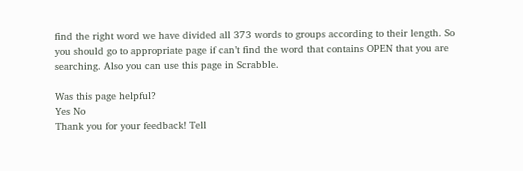find the right word we have divided all 373 words to groups according to their length. So you should go to appropriate page if can’t find the word that contains OPEN that you are searching. Also you can use this page in Scrabble.

Was this page helpful?
Yes No
Thank you for your feedback! Tell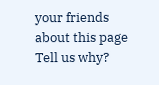your friends about this page
Tell us why?